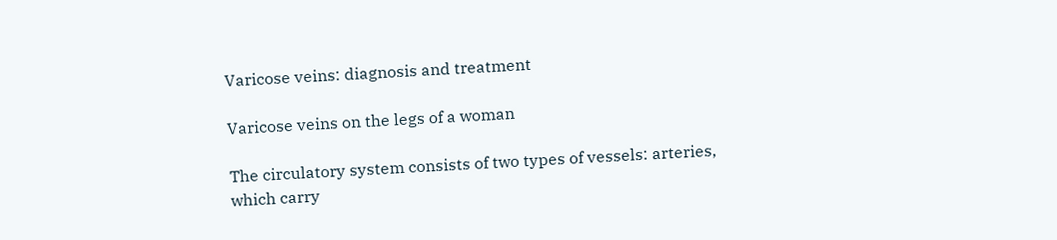Varicose veins: diagnosis and treatment

Varicose veins on the legs of a woman

The circulatory system consists of two types of vessels: arteries, which carry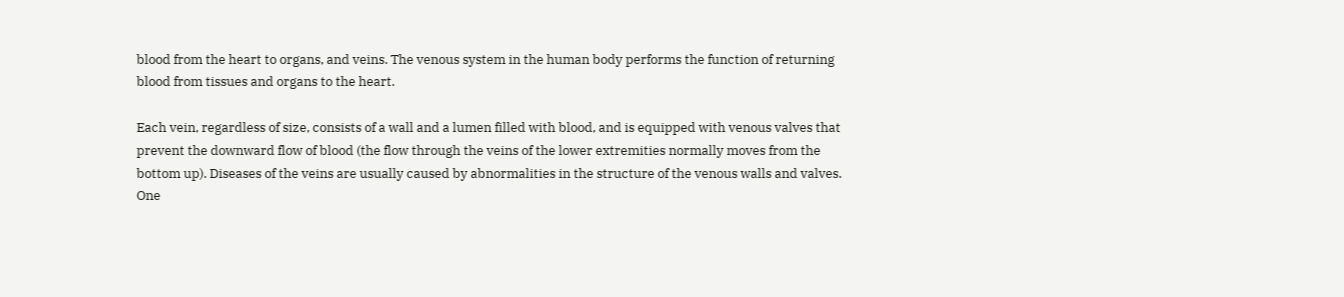blood from the heart to organs, and veins. The venous system in the human body performs the function of returning blood from tissues and organs to the heart.

Each vein, regardless of size, consists of a wall and a lumen filled with blood, and is equipped with venous valves that prevent the downward flow of blood (the flow through the veins of the lower extremities normally moves from the bottom up). Diseases of the veins are usually caused by abnormalities in the structure of the venous walls and valves. One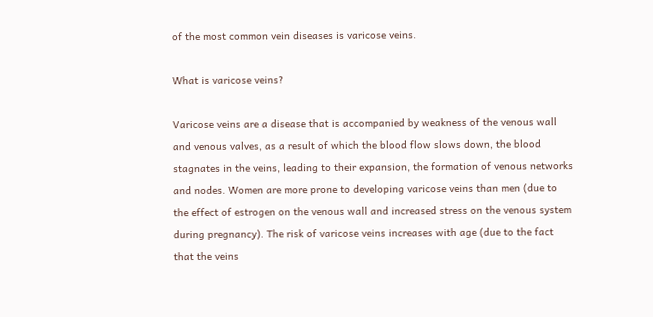of the most common vein diseases is varicose veins.

What is varicose veins?

Varicose veins are a disease that is accompanied by weakness of the venous wall and venous valves, as a result of which the blood flow slows down, the blood stagnates in the veins, leading to their expansion, the formation of venous networks and nodes. Women are more prone to developing varicose veins than men (due to the effect of estrogen on the venous wall and increased stress on the venous system during pregnancy). The risk of varicose veins increases with age (due to the fact that the veins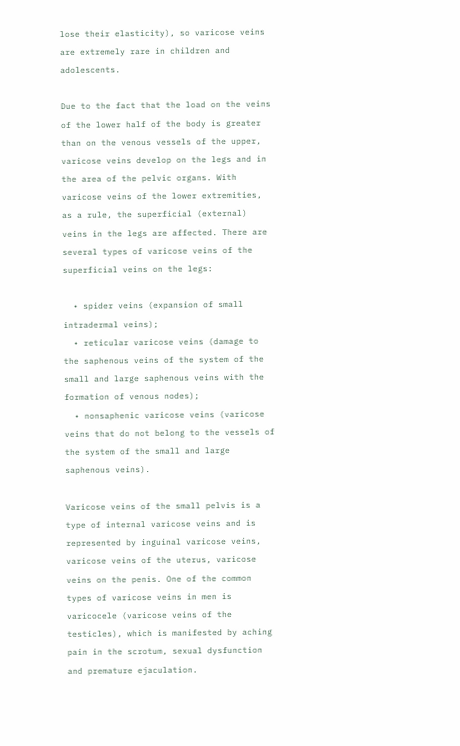lose their elasticity), so varicose veins are extremely rare in children and adolescents.

Due to the fact that the load on the veins of the lower half of the body is greater than on the venous vessels of the upper, varicose veins develop on the legs and in the area of the pelvic organs. With varicose veins of the lower extremities, as a rule, the superficial (external) veins in the legs are affected. There are several types of varicose veins of the superficial veins on the legs:

  • spider veins (expansion of small intradermal veins);
  • reticular varicose veins (damage to the saphenous veins of the system of the small and large saphenous veins with the formation of venous nodes);
  • nonsaphenic varicose veins (varicose veins that do not belong to the vessels of the system of the small and large saphenous veins).

Varicose veins of the small pelvis is a type of internal varicose veins and is represented by inguinal varicose veins, varicose veins of the uterus, varicose veins on the penis. One of the common types of varicose veins in men is varicocele (varicose veins of the testicles), which is manifested by aching pain in the scrotum, sexual dysfunction and premature ejaculation.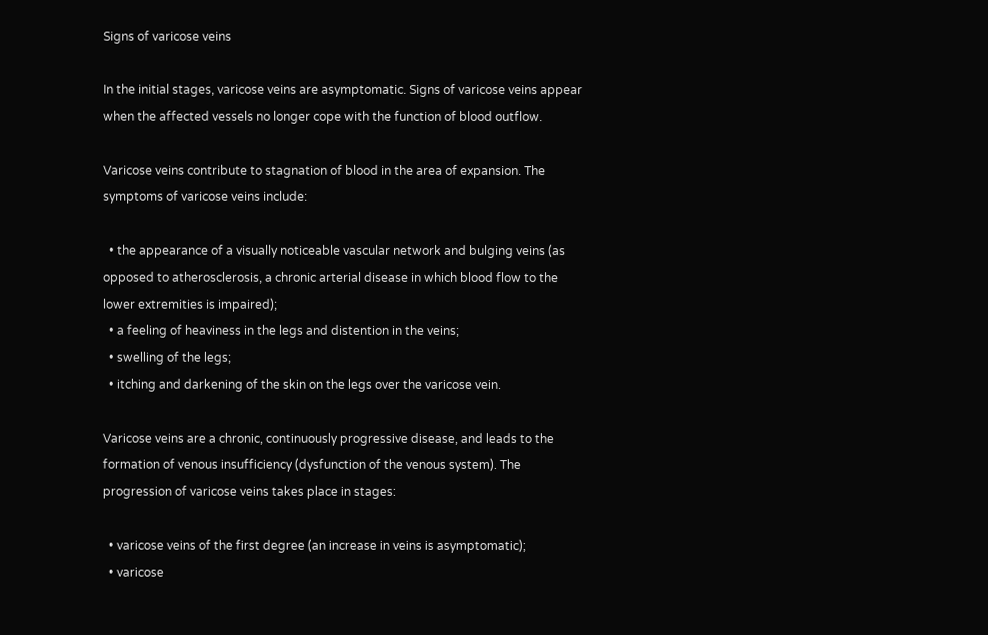Signs of varicose veins

In the initial stages, varicose veins are asymptomatic. Signs of varicose veins appear when the affected vessels no longer cope with the function of blood outflow.

Varicose veins contribute to stagnation of blood in the area of expansion. The symptoms of varicose veins include:

  • the appearance of a visually noticeable vascular network and bulging veins (as opposed to atherosclerosis, a chronic arterial disease in which blood flow to the lower extremities is impaired);
  • a feeling of heaviness in the legs and distention in the veins;
  • swelling of the legs;
  • itching and darkening of the skin on the legs over the varicose vein.

Varicose veins are a chronic, continuously progressive disease, and leads to the formation of venous insufficiency (dysfunction of the venous system). The progression of varicose veins takes place in stages:

  • varicose veins of the first degree (an increase in veins is asymptomatic);
  • varicose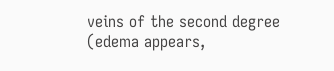veins of the second degree (edema appears,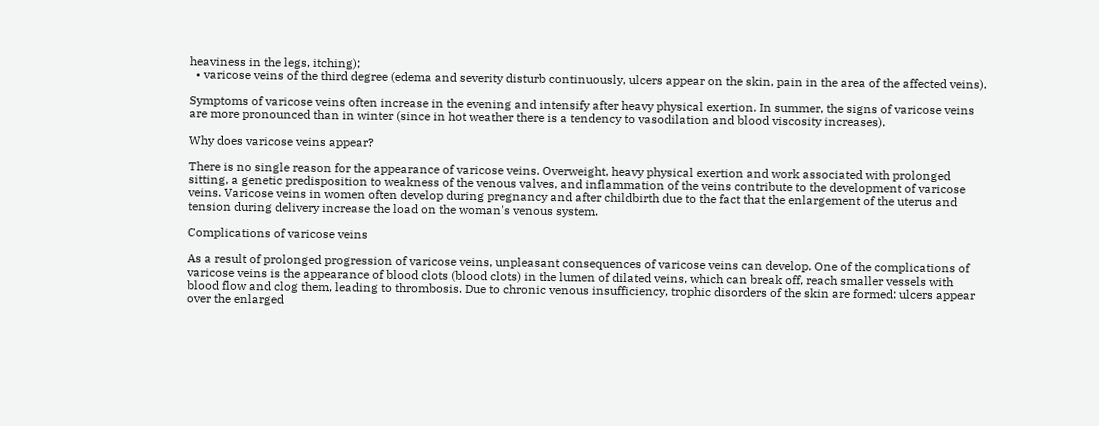heaviness in the legs, itching);
  • varicose veins of the third degree (edema and severity disturb continuously, ulcers appear on the skin, pain in the area of the affected veins).

Symptoms of varicose veins often increase in the evening and intensify after heavy physical exertion. In summer, the signs of varicose veins are more pronounced than in winter (since in hot weather there is a tendency to vasodilation and blood viscosity increases).

Why does varicose veins appear?

There is no single reason for the appearance of varicose veins. Overweight, heavy physical exertion and work associated with prolonged sitting, a genetic predisposition to weakness of the venous valves, and inflammation of the veins contribute to the development of varicose veins. Varicose veins in women often develop during pregnancy and after childbirth due to the fact that the enlargement of the uterus and tension during delivery increase the load on the woman's venous system.

Complications of varicose veins

As a result of prolonged progression of varicose veins, unpleasant consequences of varicose veins can develop. One of the complications of varicose veins is the appearance of blood clots (blood clots) in the lumen of dilated veins, which can break off, reach smaller vessels with blood flow and clog them, leading to thrombosis. Due to chronic venous insufficiency, trophic disorders of the skin are formed: ulcers appear over the enlarged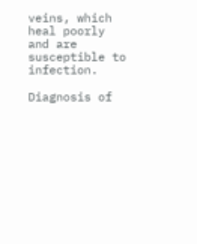veins, which heal poorly and are susceptible to infection.

Diagnosis of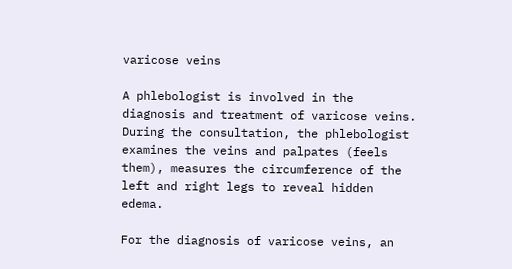varicose veins

A phlebologist is involved in the diagnosis and treatment of varicose veins. During the consultation, the phlebologist examines the veins and palpates (feels them), measures the circumference of the left and right legs to reveal hidden edema.

For the diagnosis of varicose veins, an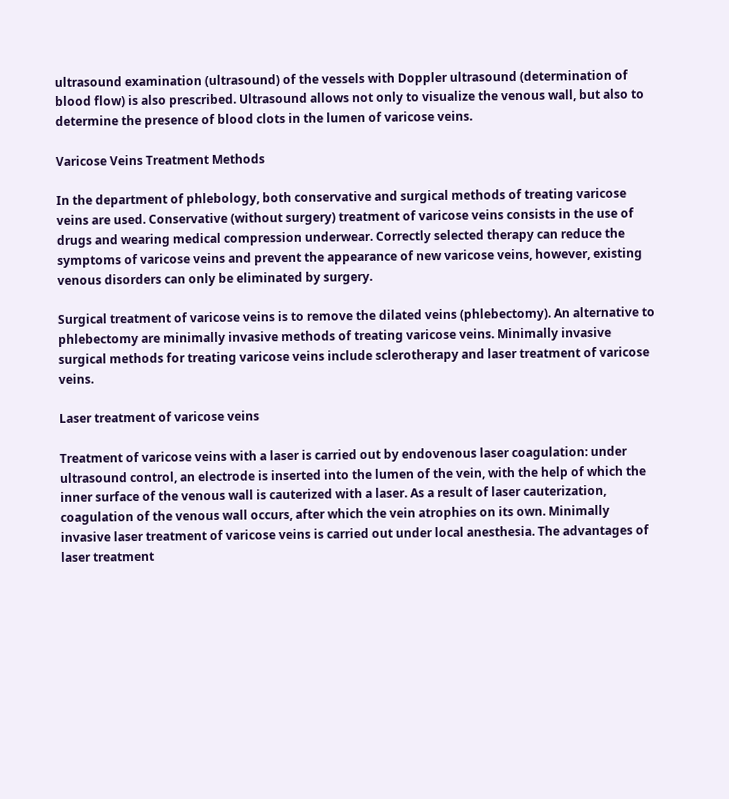ultrasound examination (ultrasound) of the vessels with Doppler ultrasound (determination of blood flow) is also prescribed. Ultrasound allows not only to visualize the venous wall, but also to determine the presence of blood clots in the lumen of varicose veins.

Varicose Veins Treatment Methods

In the department of phlebology, both conservative and surgical methods of treating varicose veins are used. Conservative (without surgery) treatment of varicose veins consists in the use of drugs and wearing medical compression underwear. Correctly selected therapy can reduce the symptoms of varicose veins and prevent the appearance of new varicose veins, however, existing venous disorders can only be eliminated by surgery.

Surgical treatment of varicose veins is to remove the dilated veins (phlebectomy). An alternative to phlebectomy are minimally invasive methods of treating varicose veins. Minimally invasive surgical methods for treating varicose veins include sclerotherapy and laser treatment of varicose veins.

Laser treatment of varicose veins

Treatment of varicose veins with a laser is carried out by endovenous laser coagulation: under ultrasound control, an electrode is inserted into the lumen of the vein, with the help of which the inner surface of the venous wall is cauterized with a laser. As a result of laser cauterization, coagulation of the venous wall occurs, after which the vein atrophies on its own. Minimally invasive laser treatment of varicose veins is carried out under local anesthesia. The advantages of laser treatment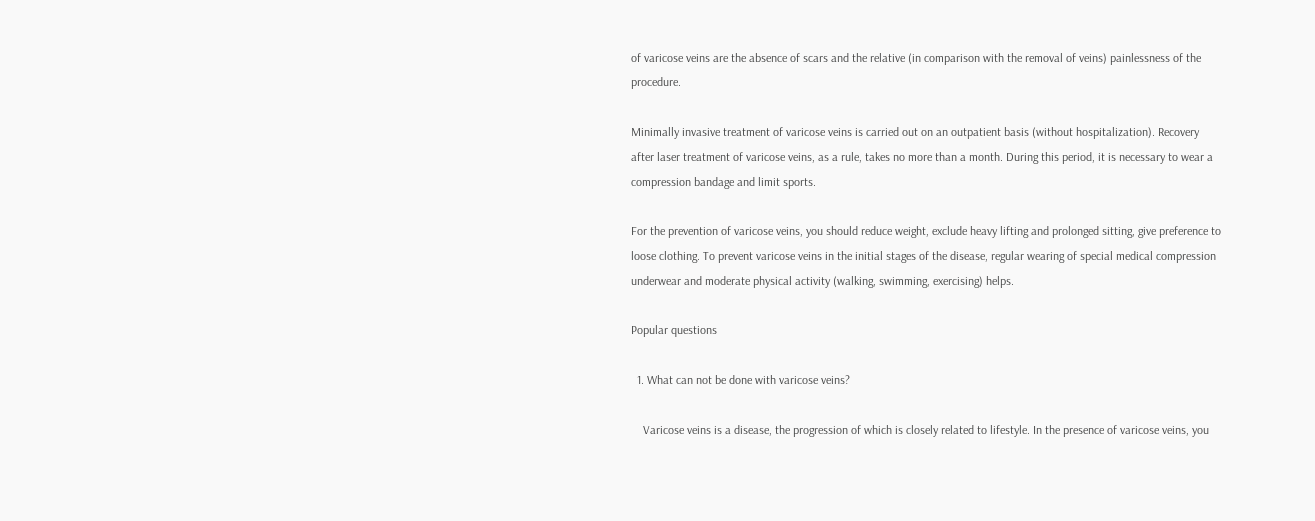of varicose veins are the absence of scars and the relative (in comparison with the removal of veins) painlessness of the procedure.

Minimally invasive treatment of varicose veins is carried out on an outpatient basis (without hospitalization). Recovery after laser treatment of varicose veins, as a rule, takes no more than a month. During this period, it is necessary to wear a compression bandage and limit sports.

For the prevention of varicose veins, you should reduce weight, exclude heavy lifting and prolonged sitting, give preference to loose clothing. To prevent varicose veins in the initial stages of the disease, regular wearing of special medical compression underwear and moderate physical activity (walking, swimming, exercising) helps.

Popular questions

  1. What can not be done with varicose veins?

    Varicose veins is a disease, the progression of which is closely related to lifestyle. In the presence of varicose veins, you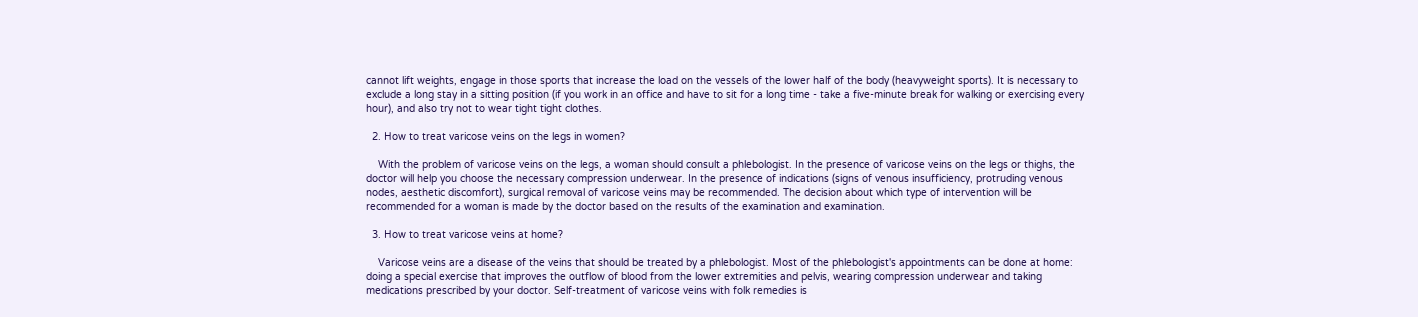cannot lift weights, engage in those sports that increase the load on the vessels of the lower half of the body (heavyweight sports). It is necessary to exclude a long stay in a sitting position (if you work in an office and have to sit for a long time - take a five-minute break for walking or exercising every hour), and also try not to wear tight tight clothes.

  2. How to treat varicose veins on the legs in women?

    With the problem of varicose veins on the legs, a woman should consult a phlebologist. In the presence of varicose veins on the legs or thighs, the doctor will help you choose the necessary compression underwear. In the presence of indications (signs of venous insufficiency, protruding venous nodes, aesthetic discomfort), surgical removal of varicose veins may be recommended. The decision about which type of intervention will be recommended for a woman is made by the doctor based on the results of the examination and examination.

  3. How to treat varicose veins at home?

    Varicose veins are a disease of the veins that should be treated by a phlebologist. Most of the phlebologist's appointments can be done at home: doing a special exercise that improves the outflow of blood from the lower extremities and pelvis, wearing compression underwear and taking medications prescribed by your doctor. Self-treatment of varicose veins with folk remedies is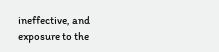ineffective, and exposure to the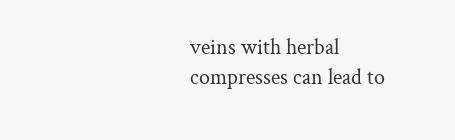veins with herbal compresses can lead to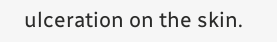ulceration on the skin.